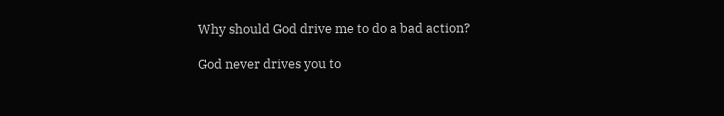Why should God drive me to do a bad action?

God never drives you to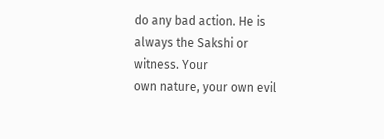do any bad action. He is always the Sakshi or witness. Your
own nature, your own evil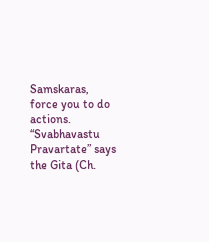Samskaras, force you to do actions. “Svabhavastu Pravartate” says
the Gita (Ch.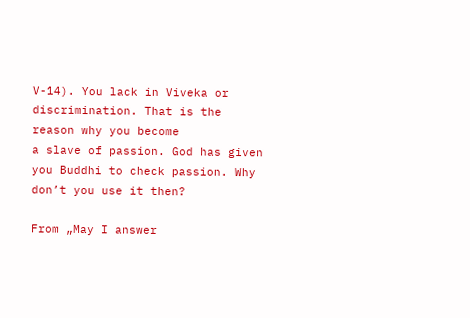V-14). You lack in Viveka or discrimination. That is the reason why you become
a slave of passion. God has given you Buddhi to check passion. Why don’t you use it then?

From „May I answer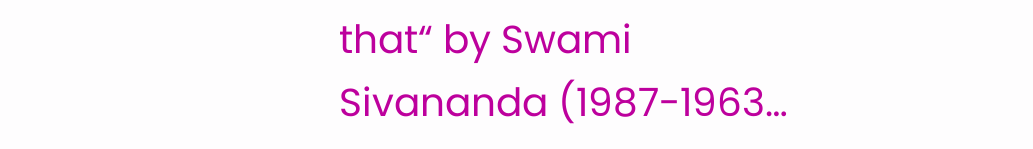that“ by Swami Sivananda (1987-1963…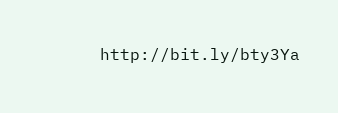http://bit.ly/bty3Ya